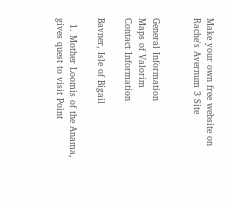Make your own free website on
Rache's Avernum 3 Site


General Information
Maps of Valorim
Contact Information

Bavner, Isle of Bigail

  1. Mother Loomis of the Anama, gives quest to visit Point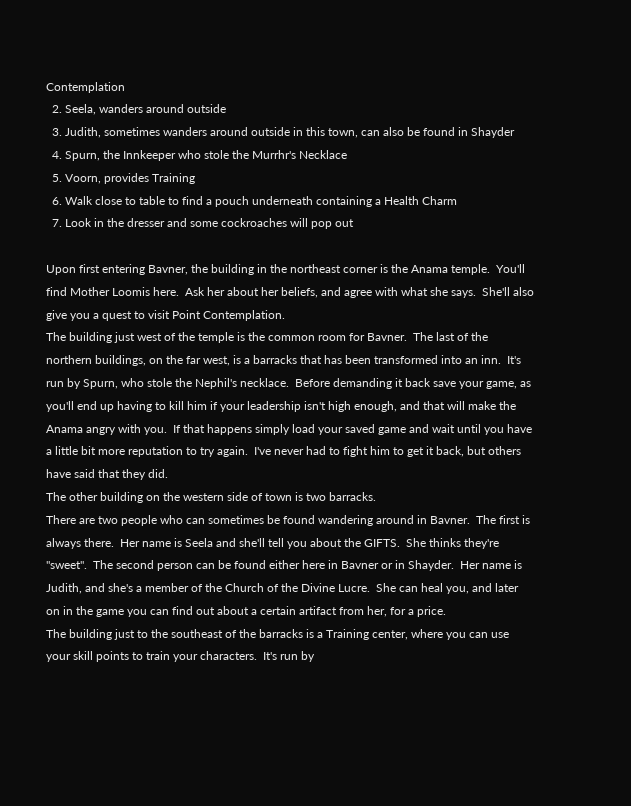Contemplation
  2. Seela, wanders around outside
  3. Judith, sometimes wanders around outside in this town, can also be found in Shayder
  4. Spurn, the Innkeeper who stole the Murrhr's Necklace
  5. Voorn, provides Training
  6. Walk close to table to find a pouch underneath containing a Health Charm
  7. Look in the dresser and some cockroaches will pop out

Upon first entering Bavner, the building in the northeast corner is the Anama temple.  You'll find Mother Loomis here.  Ask her about her beliefs, and agree with what she says.  She'll also give you a quest to visit Point Contemplation.
The building just west of the temple is the common room for Bavner.  The last of the northern buildings, on the far west, is a barracks that has been transformed into an inn.  It's run by Spurn, who stole the Nephil's necklace.  Before demanding it back save your game, as you'll end up having to kill him if your leadership isn't high enough, and that will make the Anama angry with you.  If that happens simply load your saved game and wait until you have a little bit more reputation to try again.  I've never had to fight him to get it back, but others have said that they did.
The other building on the western side of town is two barracks.
There are two people who can sometimes be found wandering around in Bavner.  The first is always there.  Her name is Seela and she'll tell you about the GIFTS.  She thinks they're "sweet".  The second person can be found either here in Bavner or in Shayder.  Her name is Judith, and she's a member of the Church of the Divine Lucre.  She can heal you, and later on in the game you can find out about a certain artifact from her, for a price.
The building just to the southeast of the barracks is a Training center, where you can use your skill points to train your characters.  It's run by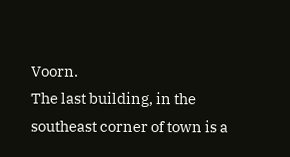Voorn.
The last building, in the southeast corner of town is a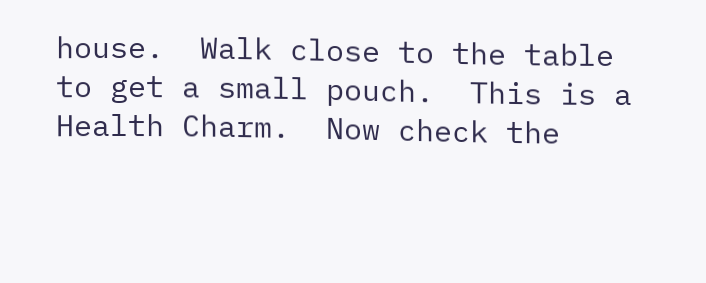house.  Walk close to the table to get a small pouch.  This is a Health Charm.  Now check the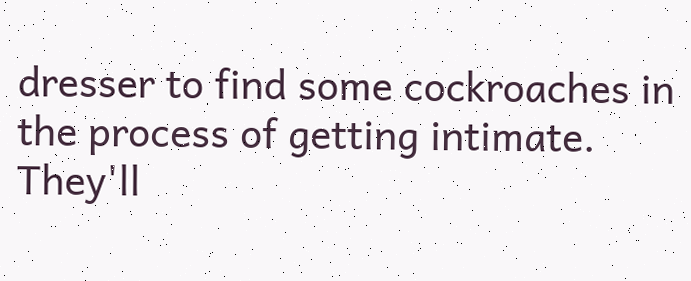dresser to find some cockroaches in the process of getting intimate.  They'll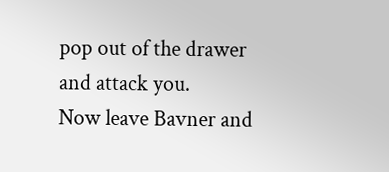pop out of the drawer and attack you.
Now leave Bavner and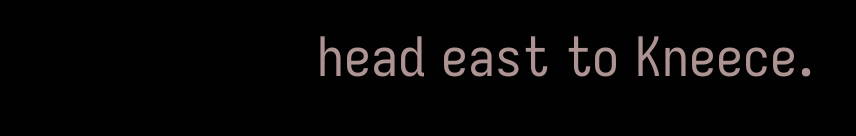head east to Kneece.